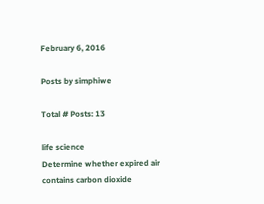February 6, 2016

Posts by simphiwe

Total # Posts: 13

life science
Determine whether expired air contains carbon dioxide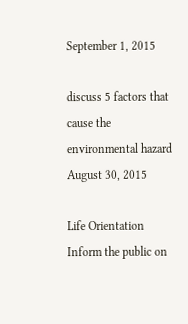September 1, 2015

discuss 5 factors that cause the environmental hazard
August 30, 2015

Life Orientation
Inform the public on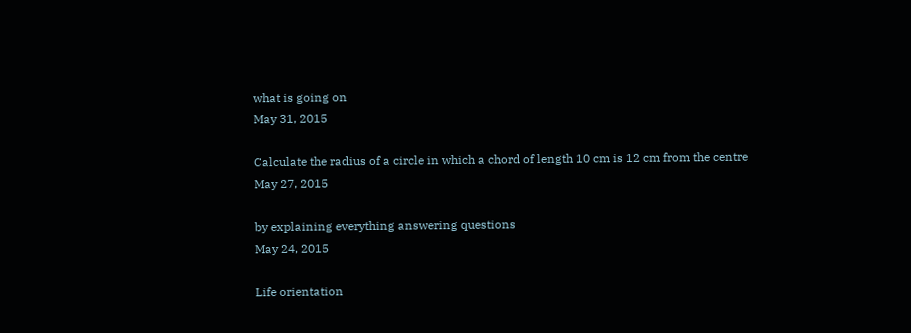what is going on
May 31, 2015

Calculate the radius of a circle in which a chord of length 10 cm is 12 cm from the centre
May 27, 2015

by explaining everything answering questions
May 24, 2015

Life orientation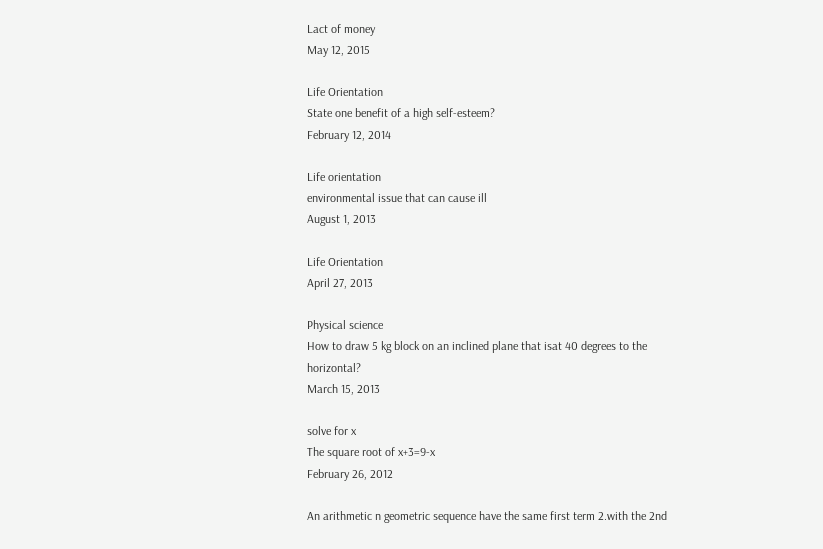Lact of money
May 12, 2015

Life Orientation
State one benefit of a high self-esteem?
February 12, 2014

Life orientation
environmental issue that can cause ill
August 1, 2013

Life Orientation
April 27, 2013

Physical science
How to draw 5 kg block on an inclined plane that isat 40 degrees to the horizontal?
March 15, 2013

solve for x
The square root of x+3=9-x
February 26, 2012

An arithmetic n geometric sequence have the same first term 2.with the 2nd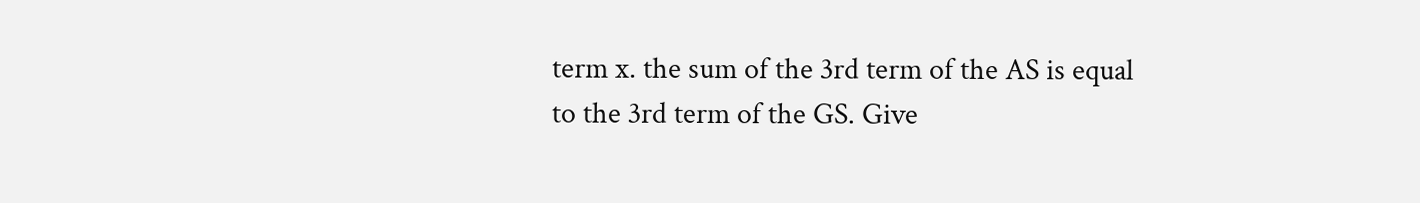term x. the sum of the 3rd term of the AS is equal to the 3rd term of the GS. Give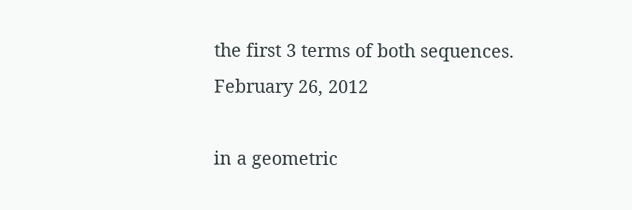the first 3 terms of both sequences.
February 26, 2012

in a geometric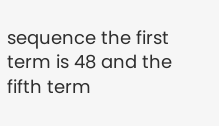sequence the first term is 48 and the fifth term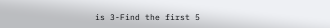is 3-Find the first 5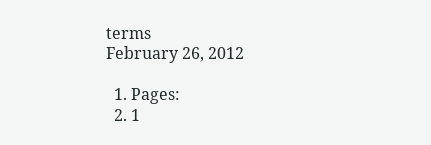terms
February 26, 2012

  1. Pages:
  2. 1